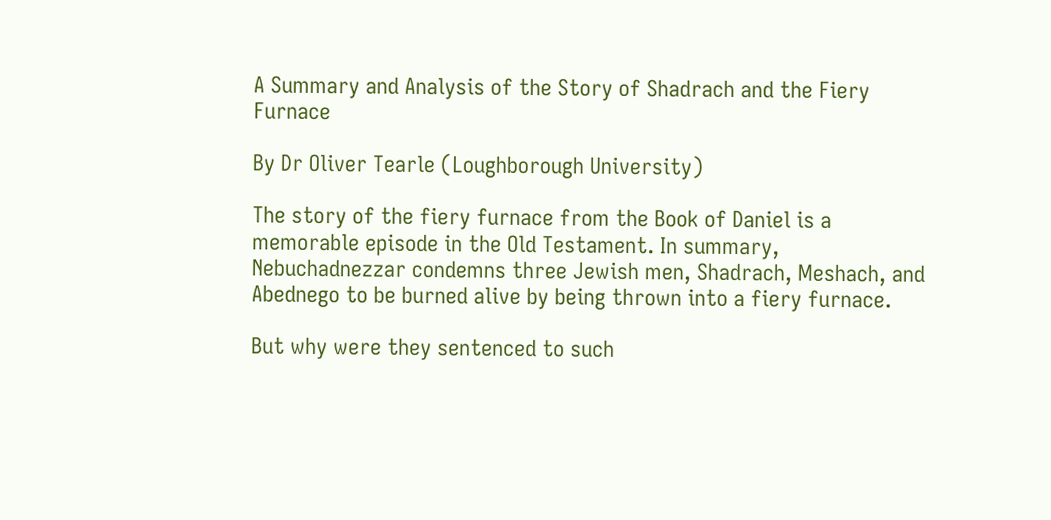A Summary and Analysis of the Story of Shadrach and the Fiery Furnace

By Dr Oliver Tearle (Loughborough University)

The story of the fiery furnace from the Book of Daniel is a memorable episode in the Old Testament. In summary, Nebuchadnezzar condemns three Jewish men, Shadrach, Meshach, and Abednego to be burned alive by being thrown into a fiery furnace.

But why were they sentenced to such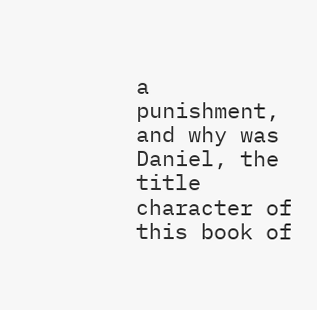a punishment, and why was Daniel, the title character of this book of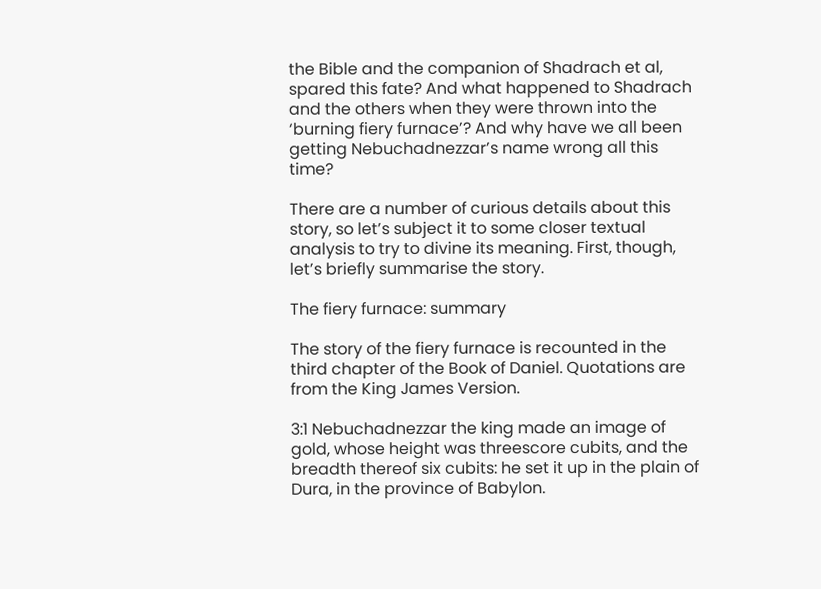the Bible and the companion of Shadrach et al, spared this fate? And what happened to Shadrach and the others when they were thrown into the ‘burning fiery furnace’? And why have we all been getting Nebuchadnezzar’s name wrong all this time?

There are a number of curious details about this story, so let’s subject it to some closer textual analysis to try to divine its meaning. First, though, let’s briefly summarise the story.

The fiery furnace: summary

The story of the fiery furnace is recounted in the third chapter of the Book of Daniel. Quotations are from the King James Version.

3:1 Nebuchadnezzar the king made an image of gold, whose height was threescore cubits, and the breadth thereof six cubits: he set it up in the plain of Dura, in the province of Babylon.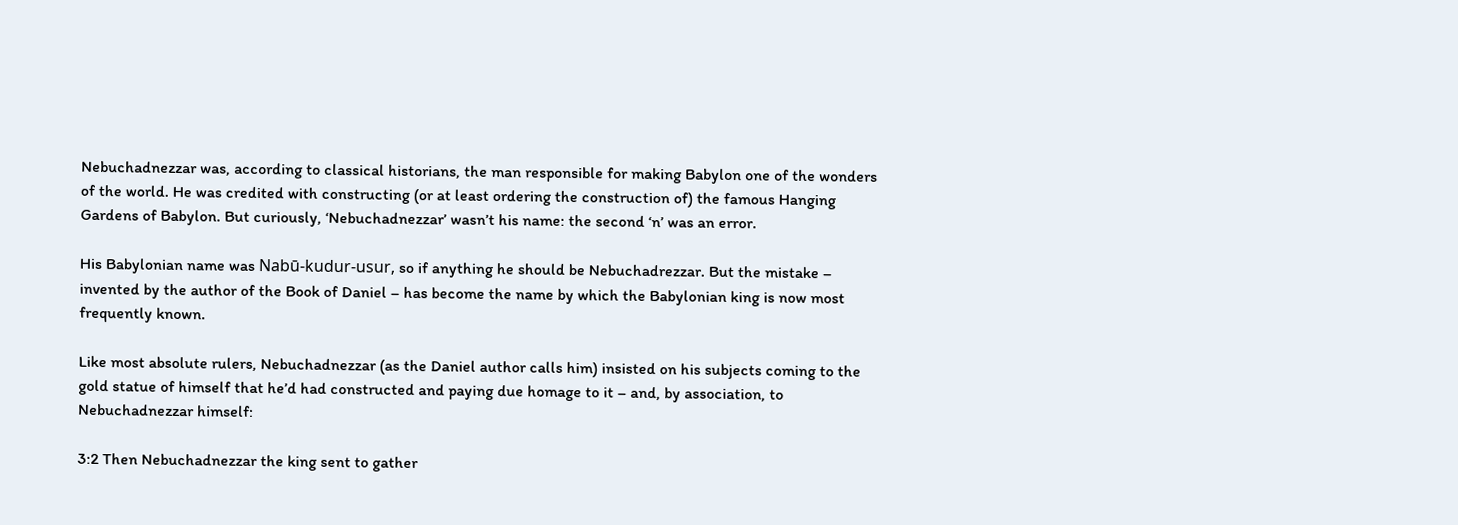Nebuchadnezzar was, according to classical historians, the man responsible for making Babylon one of the wonders of the world. He was credited with constructing (or at least ordering the construction of) the famous Hanging Gardens of Babylon. But curiously, ‘Nebuchadnezzar’ wasn’t his name: the second ‘n’ was an error.

His Babylonian name was Nabū-kudur-usur, so if anything he should be Nebuchadrezzar. But the mistake – invented by the author of the Book of Daniel – has become the name by which the Babylonian king is now most frequently known.

Like most absolute rulers, Nebuchadnezzar (as the Daniel author calls him) insisted on his subjects coming to the gold statue of himself that he’d had constructed and paying due homage to it – and, by association, to Nebuchadnezzar himself:

3:2 Then Nebuchadnezzar the king sent to gather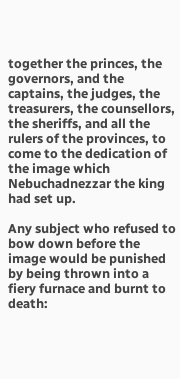together the princes, the governors, and the captains, the judges, the treasurers, the counsellors, the sheriffs, and all the rulers of the provinces, to come to the dedication of the image which Nebuchadnezzar the king had set up.

Any subject who refused to bow down before the image would be punished by being thrown into a fiery furnace and burnt to death: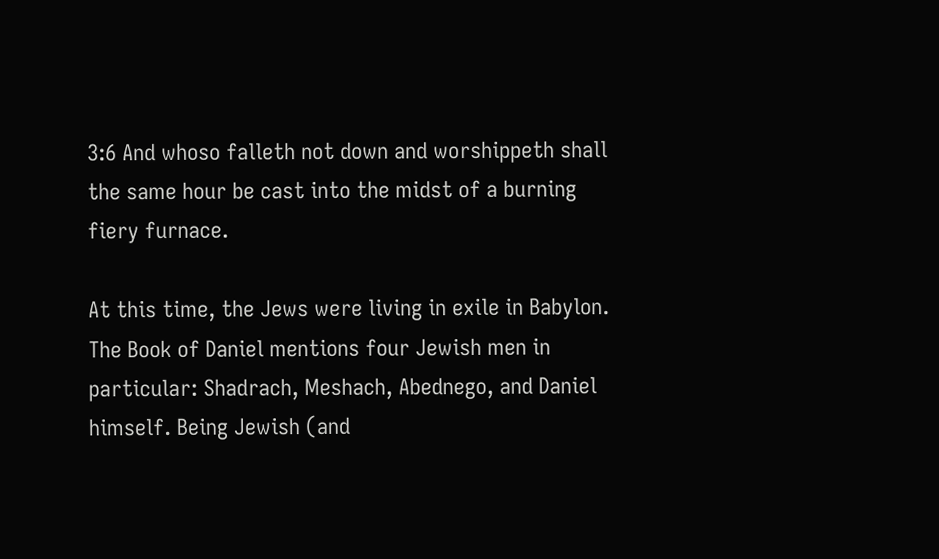3:6 And whoso falleth not down and worshippeth shall the same hour be cast into the midst of a burning fiery furnace.

At this time, the Jews were living in exile in Babylon. The Book of Daniel mentions four Jewish men in particular: Shadrach, Meshach, Abednego, and Daniel himself. Being Jewish (and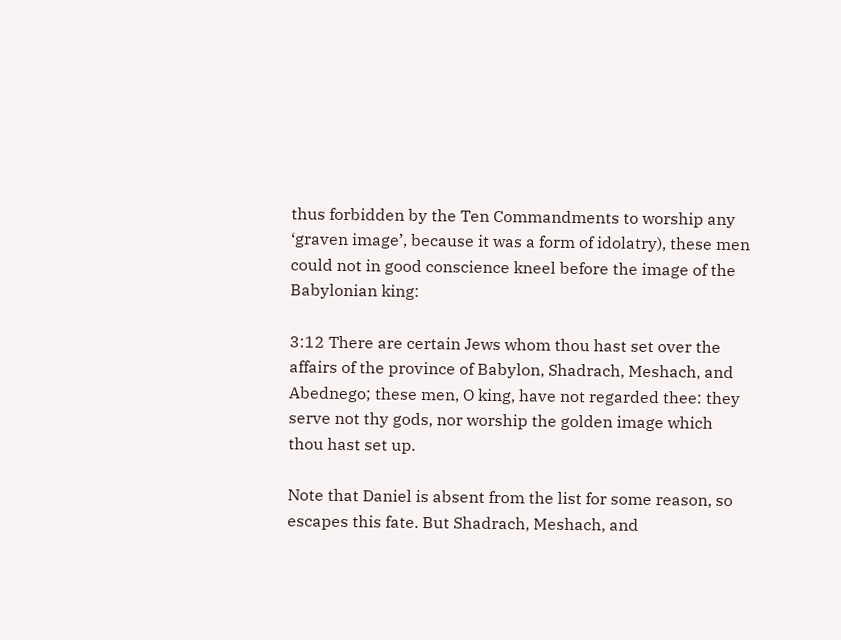thus forbidden by the Ten Commandments to worship any ‘graven image’, because it was a form of idolatry), these men could not in good conscience kneel before the image of the Babylonian king:

3:12 There are certain Jews whom thou hast set over the affairs of the province of Babylon, Shadrach, Meshach, and Abednego; these men, O king, have not regarded thee: they serve not thy gods, nor worship the golden image which thou hast set up.

Note that Daniel is absent from the list for some reason, so escapes this fate. But Shadrach, Meshach, and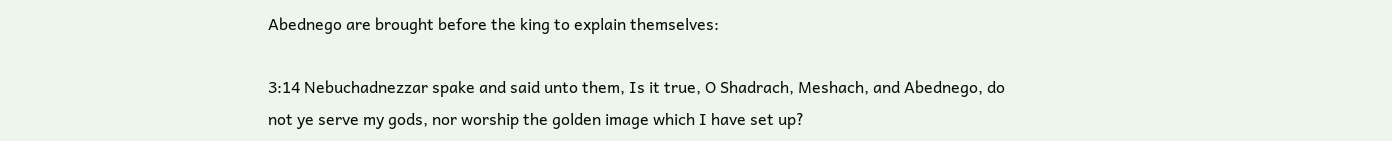Abednego are brought before the king to explain themselves:

3:14 Nebuchadnezzar spake and said unto them, Is it true, O Shadrach, Meshach, and Abednego, do not ye serve my gods, nor worship the golden image which I have set up?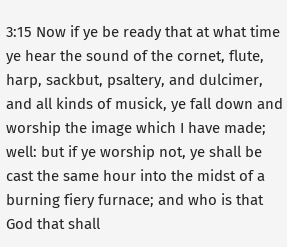3:15 Now if ye be ready that at what time ye hear the sound of the cornet, flute, harp, sackbut, psaltery, and dulcimer, and all kinds of musick, ye fall down and worship the image which I have made; well: but if ye worship not, ye shall be cast the same hour into the midst of a burning fiery furnace; and who is that God that shall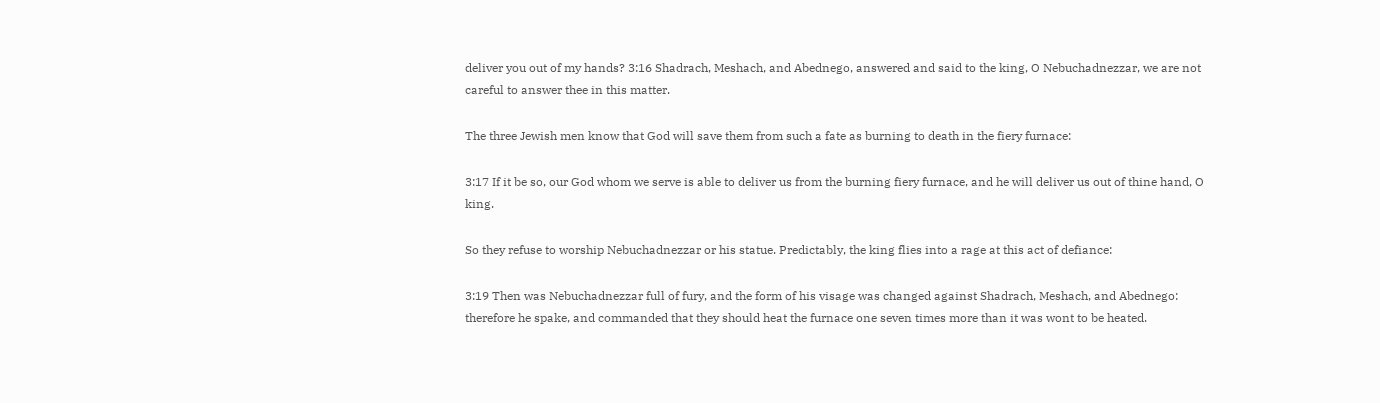deliver you out of my hands? 3:16 Shadrach, Meshach, and Abednego, answered and said to the king, O Nebuchadnezzar, we are not careful to answer thee in this matter.

The three Jewish men know that God will save them from such a fate as burning to death in the fiery furnace:

3:17 If it be so, our God whom we serve is able to deliver us from the burning fiery furnace, and he will deliver us out of thine hand, O king.

So they refuse to worship Nebuchadnezzar or his statue. Predictably, the king flies into a rage at this act of defiance:

3:19 Then was Nebuchadnezzar full of fury, and the form of his visage was changed against Shadrach, Meshach, and Abednego: therefore he spake, and commanded that they should heat the furnace one seven times more than it was wont to be heated.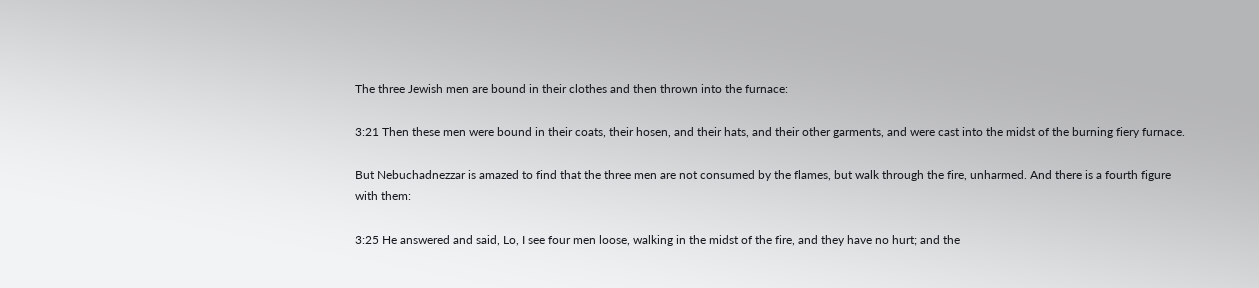The three Jewish men are bound in their clothes and then thrown into the furnace:

3:21 Then these men were bound in their coats, their hosen, and their hats, and their other garments, and were cast into the midst of the burning fiery furnace.

But Nebuchadnezzar is amazed to find that the three men are not consumed by the flames, but walk through the fire, unharmed. And there is a fourth figure with them:

3:25 He answered and said, Lo, I see four men loose, walking in the midst of the fire, and they have no hurt; and the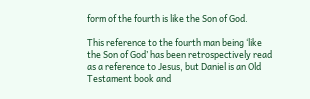form of the fourth is like the Son of God.

This reference to the fourth man being ‘like the Son of God’ has been retrospectively read as a reference to Jesus, but Daniel is an Old Testament book and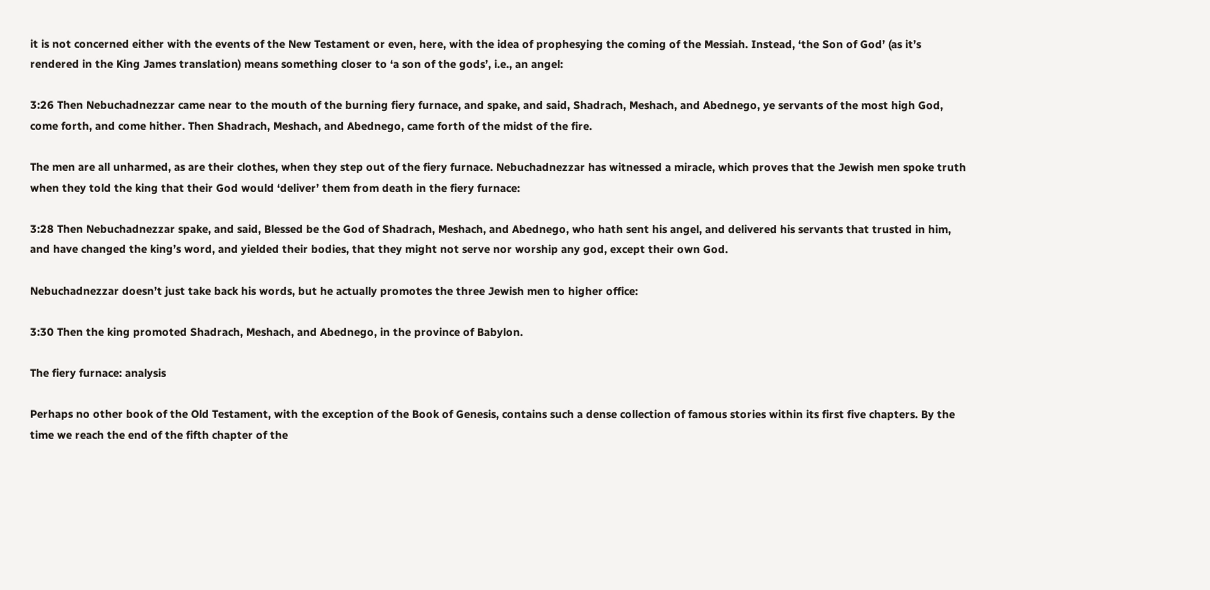it is not concerned either with the events of the New Testament or even, here, with the idea of prophesying the coming of the Messiah. Instead, ‘the Son of God’ (as it’s rendered in the King James translation) means something closer to ‘a son of the gods’, i.e., an angel:

3:26 Then Nebuchadnezzar came near to the mouth of the burning fiery furnace, and spake, and said, Shadrach, Meshach, and Abednego, ye servants of the most high God, come forth, and come hither. Then Shadrach, Meshach, and Abednego, came forth of the midst of the fire.

The men are all unharmed, as are their clothes, when they step out of the fiery furnace. Nebuchadnezzar has witnessed a miracle, which proves that the Jewish men spoke truth when they told the king that their God would ‘deliver’ them from death in the fiery furnace:

3:28 Then Nebuchadnezzar spake, and said, Blessed be the God of Shadrach, Meshach, and Abednego, who hath sent his angel, and delivered his servants that trusted in him, and have changed the king’s word, and yielded their bodies, that they might not serve nor worship any god, except their own God.

Nebuchadnezzar doesn’t just take back his words, but he actually promotes the three Jewish men to higher office:

3:30 Then the king promoted Shadrach, Meshach, and Abednego, in the province of Babylon.

The fiery furnace: analysis

Perhaps no other book of the Old Testament, with the exception of the Book of Genesis, contains such a dense collection of famous stories within its first five chapters. By the time we reach the end of the fifth chapter of the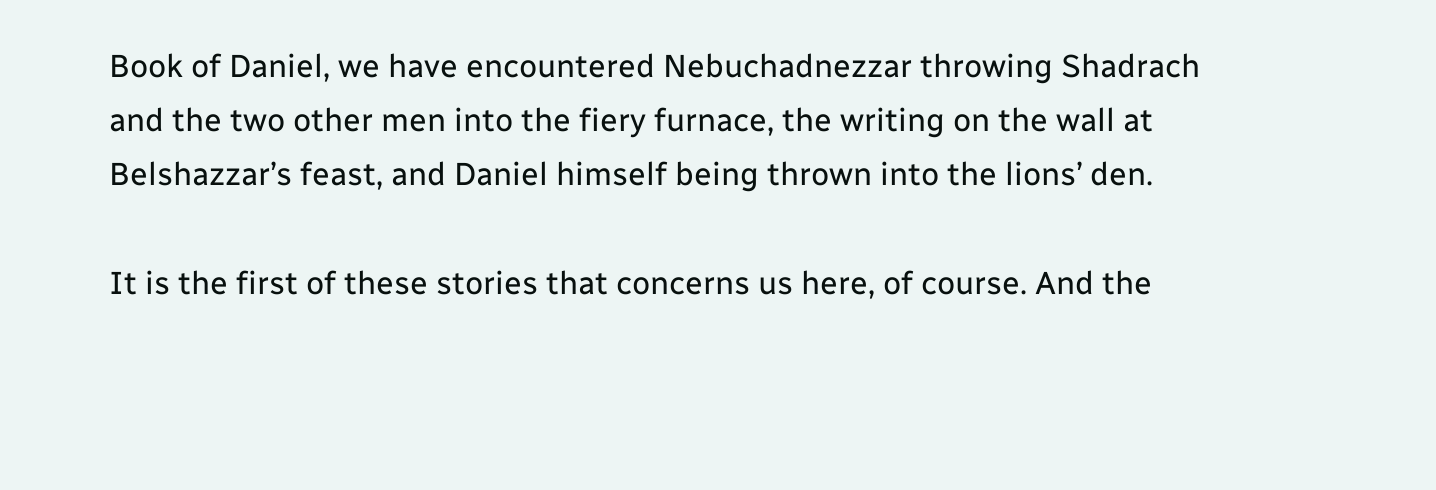Book of Daniel, we have encountered Nebuchadnezzar throwing Shadrach and the two other men into the fiery furnace, the writing on the wall at Belshazzar’s feast, and Daniel himself being thrown into the lions’ den.

It is the first of these stories that concerns us here, of course. And the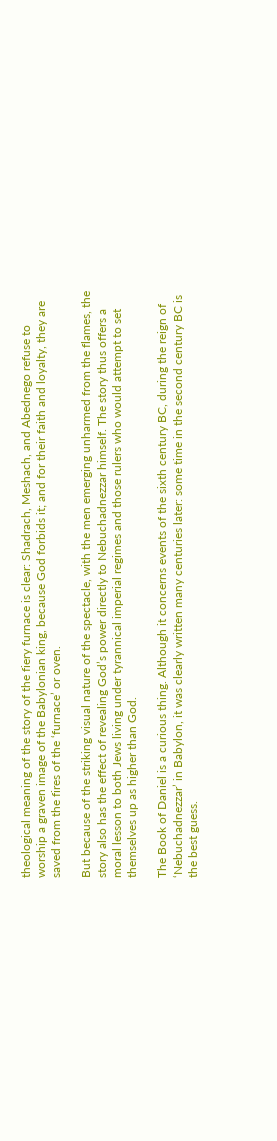theological meaning of the story of the fiery furnace is clear: Shadrach, Meshach, and Abednego refuse to worship a graven image of the Babylonian king, because God forbids it; and for their faith and loyalty, they are saved from the fires of the ‘furnace’ or oven.

But because of the striking visual nature of the spectacle, with the men emerging unharmed from the flames, the story also has the effect of revealing God’s power directly to Nebuchadnezzar himself. The story thus offers a moral lesson to both Jews living under tyrannical imperial regimes and those rulers who would attempt to set themselves up as higher than God.

The Book of Daniel is a curious thing. Although it concerns events of the sixth century BC, during the reign of ‘Nebuchadnezzar’ in Babylon, it was clearly written many centuries later: some time in the second century BC is the best guess.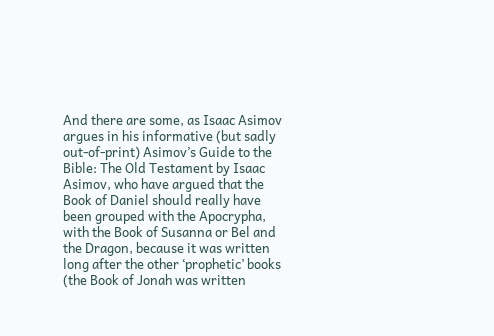And there are some, as Isaac Asimov argues in his informative (but sadly out-of-print) Asimov’s Guide to the Bible: The Old Testament by Isaac Asimov, who have argued that the Book of Daniel should really have been grouped with the Apocrypha, with the Book of Susanna or Bel and the Dragon, because it was written long after the other ‘prophetic’ books (the Book of Jonah was written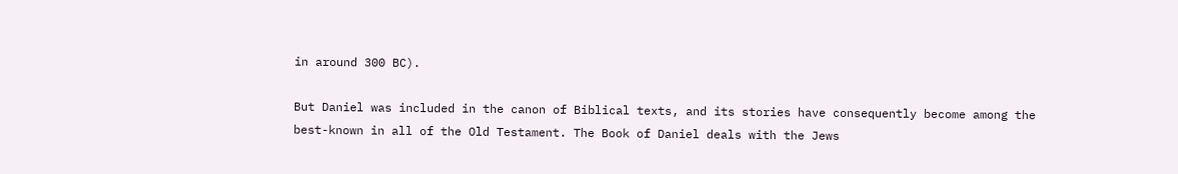in around 300 BC).

But Daniel was included in the canon of Biblical texts, and its stories have consequently become among the best-known in all of the Old Testament. The Book of Daniel deals with the Jews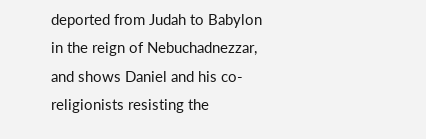deported from Judah to Babylon in the reign of Nebuchadnezzar, and shows Daniel and his co-religionists resisting the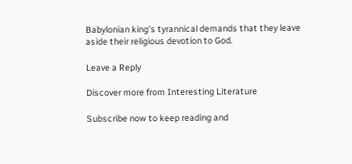Babylonian king’s tyrannical demands that they leave aside their religious devotion to God.

Leave a Reply

Discover more from Interesting Literature

Subscribe now to keep reading and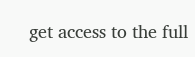get access to the full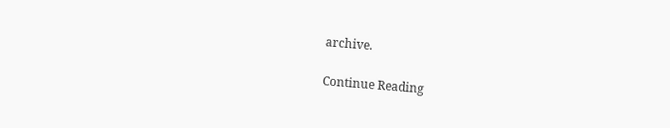archive.

Continue Reading